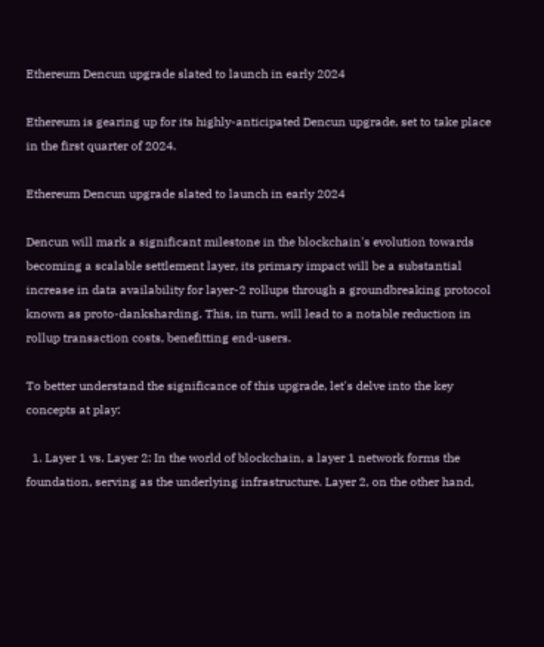Ethereum Dencun upgrade slated to launch in early 2024

Ethereum is gearing up for its highly-anticipated Dencun upgrade, set to take place in the first quarter of 2024.

Ethereum Dencun upgrade slated to launch in early 2024

Dencun will mark a significant milestone in the blockchain's evolution towards becoming a scalable settlement layer, its primary impact will be a substantial increase in data availability for layer-2 rollups through a groundbreaking protocol known as proto-danksharding. This, in turn, will lead to a notable reduction in rollup transaction costs, benefitting end-users.

To better understand the significance of this upgrade, let's delve into the key concepts at play:

  1. Layer 1 vs. Layer 2: In the world of blockchain, a layer 1 network forms the foundation, serving as the underlying infrastructure. Layer 2, on the other hand,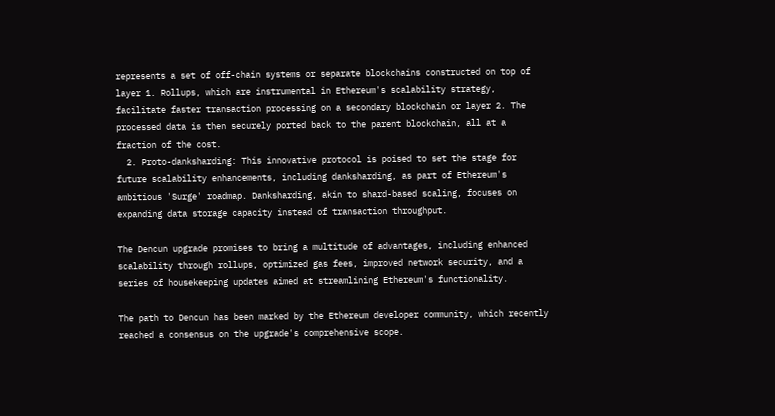represents a set of off-chain systems or separate blockchains constructed on top of layer 1. Rollups, which are instrumental in Ethereum's scalability strategy, facilitate faster transaction processing on a secondary blockchain or layer 2. The processed data is then securely ported back to the parent blockchain, all at a fraction of the cost.
  2. Proto-danksharding: This innovative protocol is poised to set the stage for future scalability enhancements, including danksharding, as part of Ethereum's ambitious 'Surge' roadmap. Danksharding, akin to shard-based scaling, focuses on expanding data storage capacity instead of transaction throughput.

The Dencun upgrade promises to bring a multitude of advantages, including enhanced scalability through rollups, optimized gas fees, improved network security, and a series of housekeeping updates aimed at streamlining Ethereum's functionality.

The path to Dencun has been marked by the Ethereum developer community, which recently reached a consensus on the upgrade's comprehensive scope.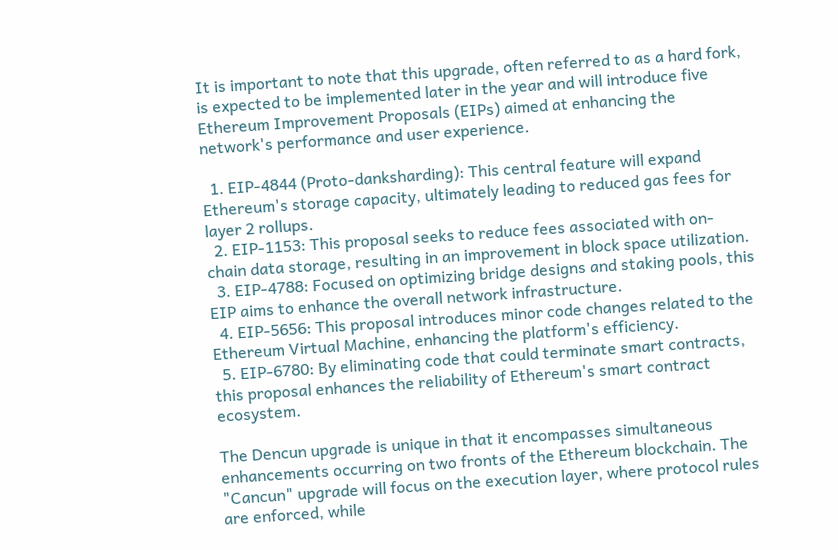It is important to note that this upgrade, often referred to as a hard fork, is expected to be implemented later in the year and will introduce five Ethereum Improvement Proposals (EIPs) aimed at enhancing the network's performance and user experience.

  1. EIP-4844 (Proto-danksharding): This central feature will expand Ethereum's storage capacity, ultimately leading to reduced gas fees for layer 2 rollups.
  2. EIP-1153: This proposal seeks to reduce fees associated with on-chain data storage, resulting in an improvement in block space utilization.
  3. EIP-4788: Focused on optimizing bridge designs and staking pools, this EIP aims to enhance the overall network infrastructure.
  4. EIP-5656: This proposal introduces minor code changes related to the Ethereum Virtual Machine, enhancing the platform's efficiency.
  5. EIP-6780: By eliminating code that could terminate smart contracts, this proposal enhances the reliability of Ethereum's smart contract ecosystem.

The Dencun upgrade is unique in that it encompasses simultaneous enhancements occurring on two fronts of the Ethereum blockchain. The "Cancun" upgrade will focus on the execution layer, where protocol rules are enforced, while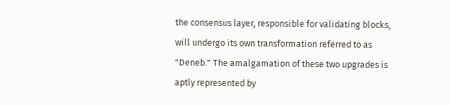the consensus layer, responsible for validating blocks, will undergo its own transformation referred to as "Deneb." The amalgamation of these two upgrades is aptly represented by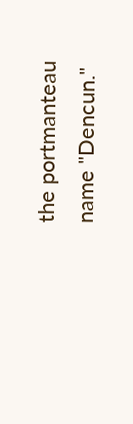the portmanteau name "Dencun."